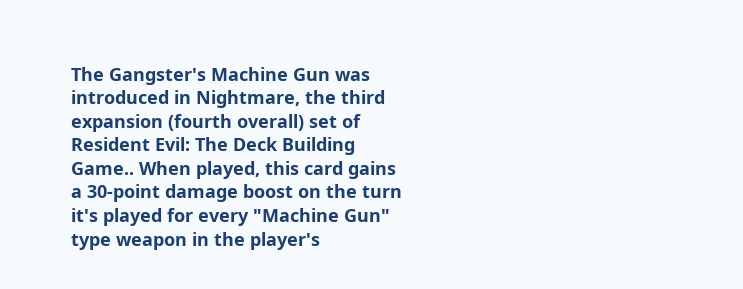The Gangster's Machine Gun was introduced in Nightmare, the third expansion (fourth overall) set of Resident Evil: The Deck Building Game.. When played, this card gains a 30-point damage boost on the turn it's played for every "Machine Gun" type weapon in the player's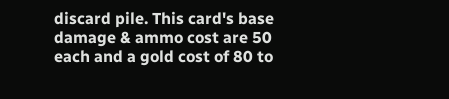discard pile. This card's base damage & ammo cost are 50 each and a gold cost of 80 to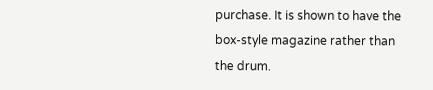purchase. It is shown to have the box-style magazine rather than the drum.